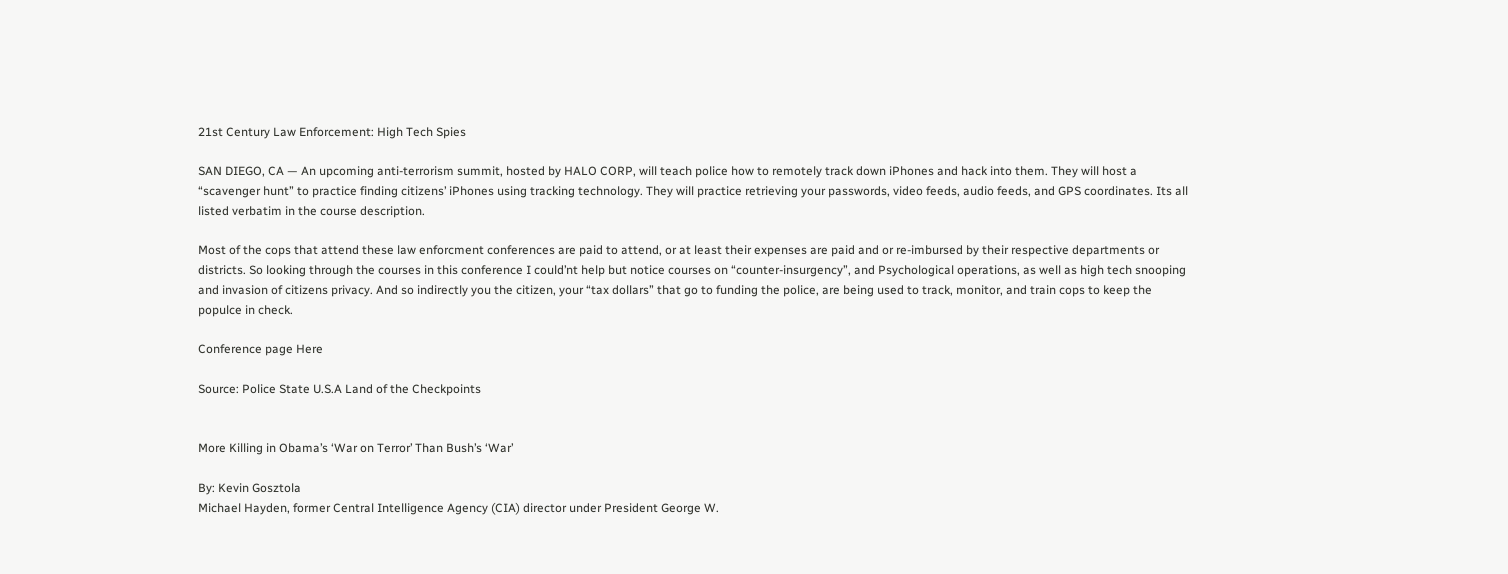21st Century Law Enforcement: High Tech Spies

SAN DIEGO, CA — An upcoming anti-terrorism summit, hosted by HALO CORP, will teach police how to remotely track down iPhones and hack into them. They will host a “scavenger hunt” to practice finding citizens’ iPhones using tracking technology. They will practice retrieving your passwords, video feeds, audio feeds, and GPS coordinates. Its all listed verbatim in the course description.

Most of the cops that attend these law enforcment conferences are paid to attend, or at least their expenses are paid and or re-imbursed by their respective departments or districts. So looking through the courses in this conference I could’nt help but notice courses on “counter-insurgency”, and Psychological operations, as well as high tech snooping and invasion of citizens privacy. And so indirectly you the citizen, your “tax dollars” that go to funding the police, are being used to track, monitor, and train cops to keep the populce in check.

Conference page Here

Source: Police State U.S.A Land of the Checkpoints


More Killing in Obama’s ‘War on Terror’ Than Bush’s ‘War’

By: Kevin Gosztola
Michael Hayden, former Central Intelligence Agency (CIA) director under President George W.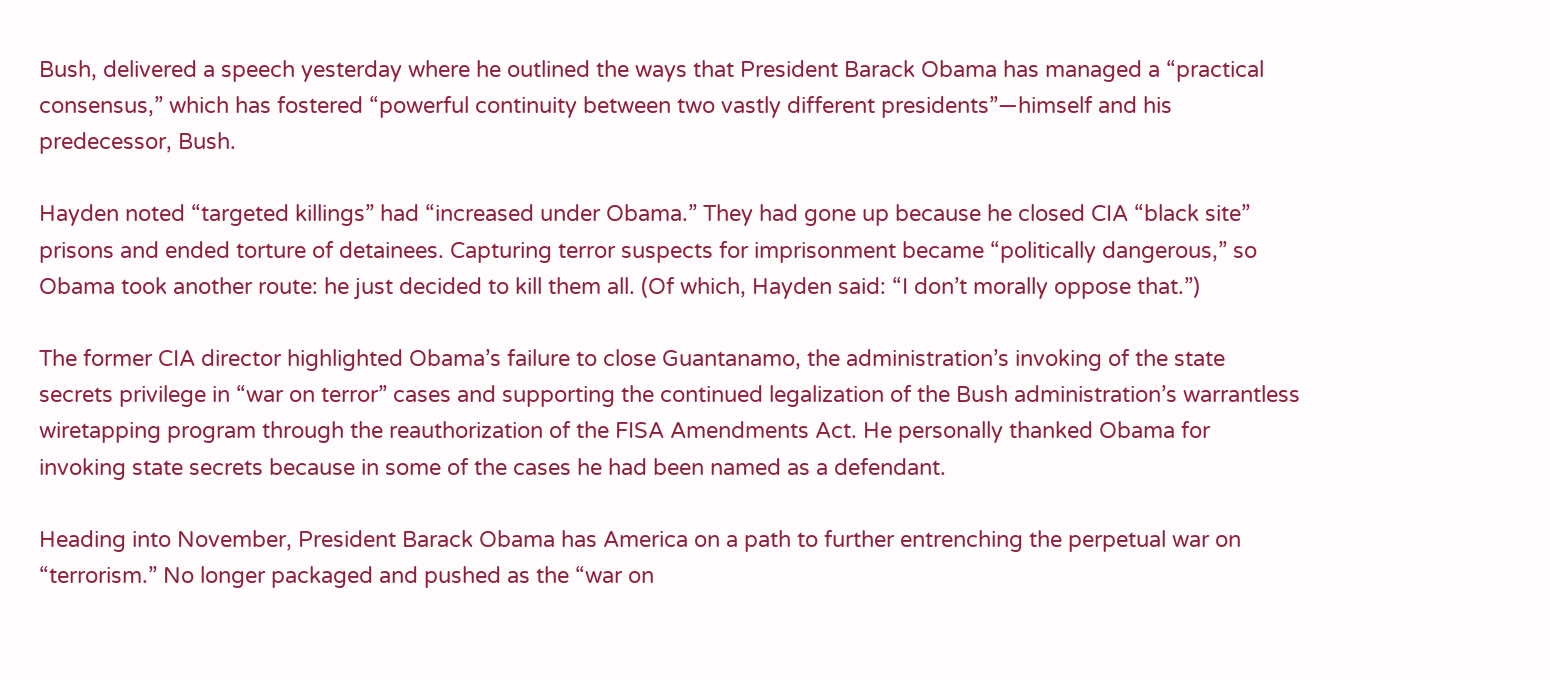Bush, delivered a speech yesterday where he outlined the ways that President Barack Obama has managed a “practical consensus,” which has fostered “powerful continuity between two vastly different presidents”—himself and his predecessor, Bush.

Hayden noted “targeted killings” had “increased under Obama.” They had gone up because he closed CIA “black site” prisons and ended torture of detainees. Capturing terror suspects for imprisonment became “politically dangerous,” so Obama took another route: he just decided to kill them all. (Of which, Hayden said: “I don’t morally oppose that.”)

The former CIA director highlighted Obama’s failure to close Guantanamo, the administration’s invoking of the state secrets privilege in “war on terror” cases and supporting the continued legalization of the Bush administration’s warrantless wiretapping program through the reauthorization of the FISA Amendments Act. He personally thanked Obama for invoking state secrets because in some of the cases he had been named as a defendant.

Heading into November, President Barack Obama has America on a path to further entrenching the perpetual war on “terrorism.” No longer packaged and pushed as the “war on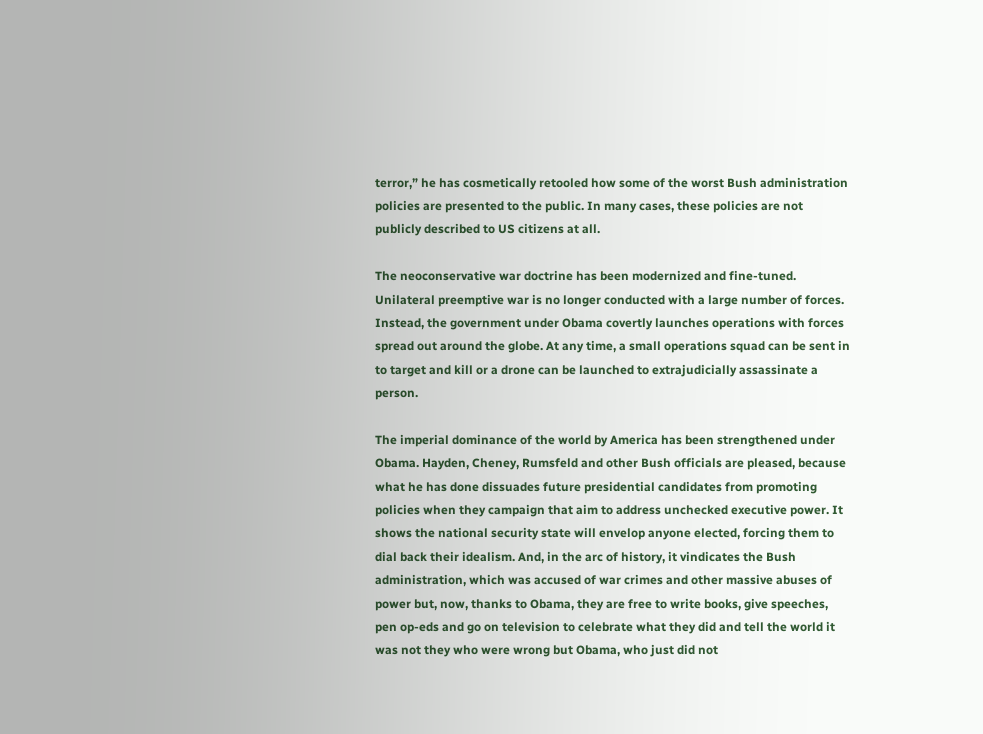terror,” he has cosmetically retooled how some of the worst Bush administration policies are presented to the public. In many cases, these policies are not publicly described to US citizens at all.

The neoconservative war doctrine has been modernized and fine-tuned. Unilateral preemptive war is no longer conducted with a large number of forces. Instead, the government under Obama covertly launches operations with forces spread out around the globe. At any time, a small operations squad can be sent in to target and kill or a drone can be launched to extrajudicially assassinate a person.

The imperial dominance of the world by America has been strengthened under Obama. Hayden, Cheney, Rumsfeld and other Bush officials are pleased, because what he has done dissuades future presidential candidates from promoting policies when they campaign that aim to address unchecked executive power. It shows the national security state will envelop anyone elected, forcing them to dial back their idealism. And, in the arc of history, it vindicates the Bush administration, which was accused of war crimes and other massive abuses of power but, now, thanks to Obama, they are free to write books, give speeches, pen op-eds and go on television to celebrate what they did and tell the world it was not they who were wrong but Obama, who just did not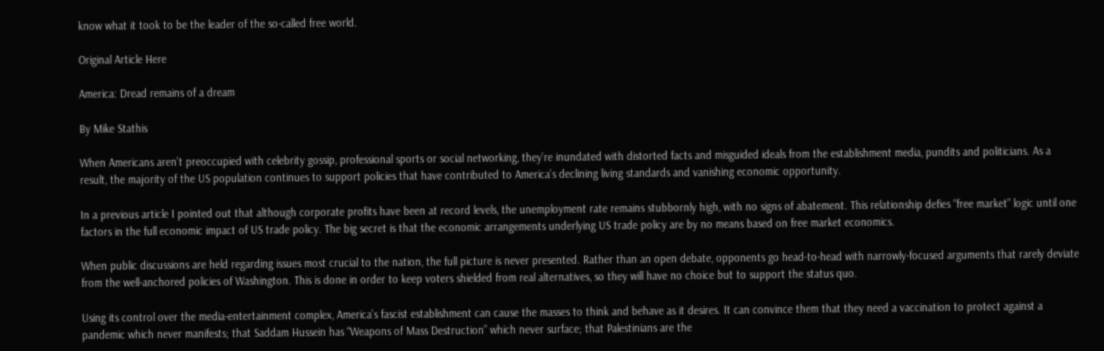know what it took to be the leader of the so-called free world.

Original Article Here

America: Dread remains of a dream

By Mike Stathis

When Americans aren’t preoccupied with celebrity gossip, professional sports or social networking, they’re inundated with distorted facts and misguided ideals from the establishment media, pundits and politicians. As a result, the majority of the US population continues to support policies that have contributed to America’s declining living standards and vanishing economic opportunity.

In a previous article I pointed out that although corporate profits have been at record levels, the unemployment rate remains stubbornly high, with no signs of abatement. This relationship defies “free market” logic until one factors in the full economic impact of US trade policy. The big secret is that the economic arrangements underlying US trade policy are by no means based on free market economics.

When public discussions are held regarding issues most crucial to the nation, the full picture is never presented. Rather than an open debate, opponents go head-to-head with narrowly-focused arguments that rarely deviate from the well-anchored policies of Washington. This is done in order to keep voters shielded from real alternatives, so they will have no choice but to support the status quo.

Using its control over the media-entertainment complex, America’s fascist establishment can cause the masses to think and behave as it desires. It can convince them that they need a vaccination to protect against a pandemic which never manifests; that Saddam Hussein has “Weapons of Mass Destruction” which never surface; that Palestinians are the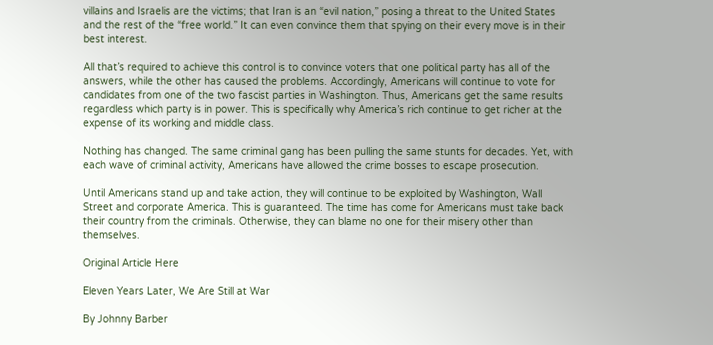villains and Israelis are the victims; that Iran is an “evil nation,” posing a threat to the United States and the rest of the “free world.” It can even convince them that spying on their every move is in their best interest.

All that’s required to achieve this control is to convince voters that one political party has all of the answers, while the other has caused the problems. Accordingly, Americans will continue to vote for candidates from one of the two fascist parties in Washington. Thus, Americans get the same results regardless which party is in power. This is specifically why America’s rich continue to get richer at the expense of its working and middle class.

Nothing has changed. The same criminal gang has been pulling the same stunts for decades. Yet, with each wave of criminal activity, Americans have allowed the crime bosses to escape prosecution.

Until Americans stand up and take action, they will continue to be exploited by Washington, Wall Street and corporate America. This is guaranteed. The time has come for Americans must take back their country from the criminals. Otherwise, they can blame no one for their misery other than themselves.

Original Article Here

Eleven Years Later, We Are Still at War

By Johnny Barber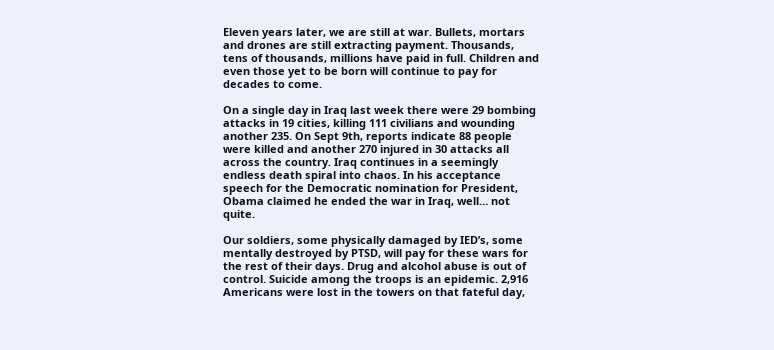Eleven years later, we are still at war. Bullets, mortars and drones are still extracting payment. Thousands, tens of thousands, millions have paid in full. Children and even those yet to be born will continue to pay for decades to come.

On a single day in Iraq last week there were 29 bombing attacks in 19 cities, killing 111 civilians and wounding another 235. On Sept 9th, reports indicate 88 people were killed and another 270 injured in 30 attacks all across the country. Iraq continues in a seemingly endless death spiral into chaos. In his acceptance speech for the Democratic nomination for President, Obama claimed he ended the war in Iraq, well… not quite.

Our soldiers, some physically damaged by IED’s, some mentally destroyed by PTSD, will pay for these wars for the rest of their days. Drug and alcohol abuse is out of control. Suicide among the troops is an epidemic. 2,916 Americans were lost in the towers on that fateful day,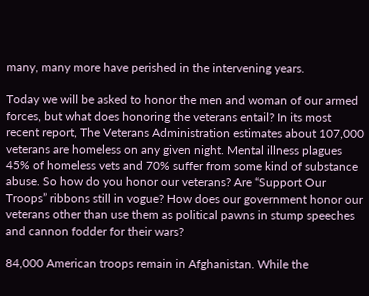many, many more have perished in the intervening years.

Today we will be asked to honor the men and woman of our armed forces, but what does honoring the veterans entail? In its most recent report, The Veterans Administration estimates about 107,000 veterans are homeless on any given night. Mental illness plagues 45% of homeless vets and 70% suffer from some kind of substance abuse. So how do you honor our veterans? Are “Support Our Troops” ribbons still in vogue? How does our government honor our veterans other than use them as political pawns in stump speeches and cannon fodder for their wars?

84,000 American troops remain in Afghanistan. While the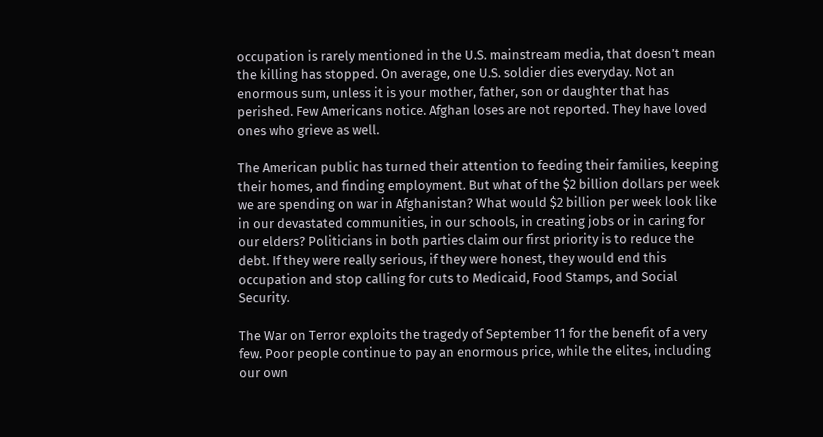occupation is rarely mentioned in the U.S. mainstream media, that doesn’t mean the killing has stopped. On average, one U.S. soldier dies everyday. Not an enormous sum, unless it is your mother, father, son or daughter that has perished. Few Americans notice. Afghan loses are not reported. They have loved ones who grieve as well.

The American public has turned their attention to feeding their families, keeping their homes, and finding employment. But what of the $2 billion dollars per week we are spending on war in Afghanistan? What would $2 billion per week look like in our devastated communities, in our schools, in creating jobs or in caring for our elders? Politicians in both parties claim our first priority is to reduce the debt. If they were really serious, if they were honest, they would end this occupation and stop calling for cuts to Medicaid, Food Stamps, and Social Security.

The War on Terror exploits the tragedy of September 11 for the benefit of a very few. Poor people continue to pay an enormous price, while the elites, including our own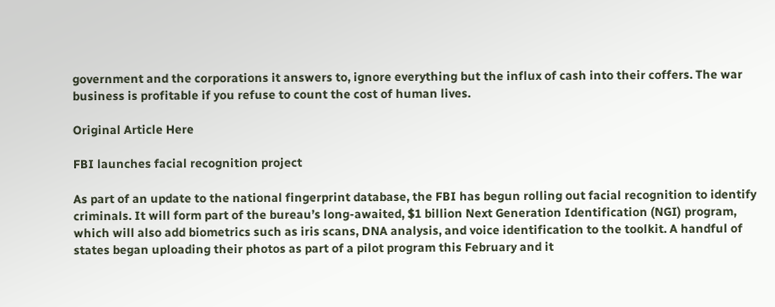government and the corporations it answers to, ignore everything but the influx of cash into their coffers. The war business is profitable if you refuse to count the cost of human lives.

Original Article Here

FBI launches facial recognition project

As part of an update to the national fingerprint database, the FBI has begun rolling out facial recognition to identify criminals. It will form part of the bureau’s long-awaited, $1 billion Next Generation Identification (NGI) program, which will also add biometrics such as iris scans, DNA analysis, and voice identification to the toolkit. A handful of states began uploading their photos as part of a pilot program this February and it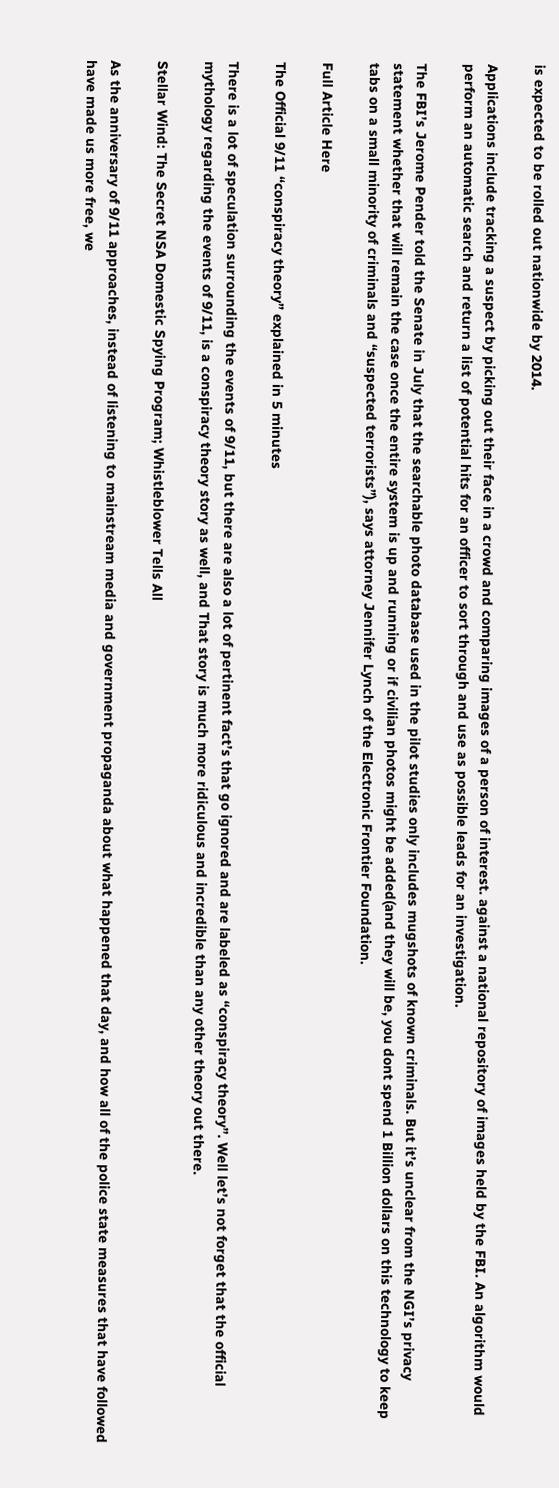is expected to be rolled out nationwide by 2014.

Applications include tracking a suspect by picking out their face in a crowd and comparing images of a person of interest. against a national repository of images held by the FBI. An algorithm would perform an automatic search and return a list of potential hits for an officer to sort through and use as possible leads for an investigation.

The FBI’s Jerome Pender told the Senate in July that the searchable photo database used in the pilot studies only includes mugshots of known criminals. But it’s unclear from the NGI’s privacy statement whether that will remain the case once the entire system is up and running or if civilian photos might be added(and they will be, you dont spend 1 Billion dollars on this technology to keep tabs on a small minority of criminals and “suspected terrorists”), says attorney Jennifer Lynch of the Electronic Frontier Foundation.

Full Article Here

The Official 9/11 “conspiracy theory” explained in 5 minutes

There is a lot of speculation surrounding the events of 9/11, but there are also a lot of pertinent fact’s that go ignored and are labeled as “conspiracy theory”. Well let’s not forget that the official mythology regarding the events of 9/11, is a conspiracy theory story as well, and That story is much more ridiculous and incredible than any other theory out there.

Stellar Wind: The Secret NSA Domestic Spying Program; Whistleblower Tells All

As the anniversary of 9/11 approaches, instead of listening to mainstream media and government propaganda about what happened that day, and how all of the police state measures that have followed have made us more free, we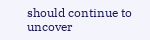should continue to uncover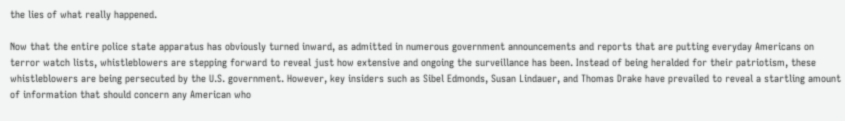the lies of what really happened.

Now that the entire police state apparatus has obviously turned inward, as admitted in numerous government announcements and reports that are putting everyday Americans on terror watch lists, whistleblowers are stepping forward to reveal just how extensive and ongoing the surveillance has been. Instead of being heralded for their patriotism, these whistleblowers are being persecuted by the U.S. government. However, key insiders such as Sibel Edmonds, Susan Lindauer, and Thomas Drake have prevailed to reveal a startling amount of information that should concern any American who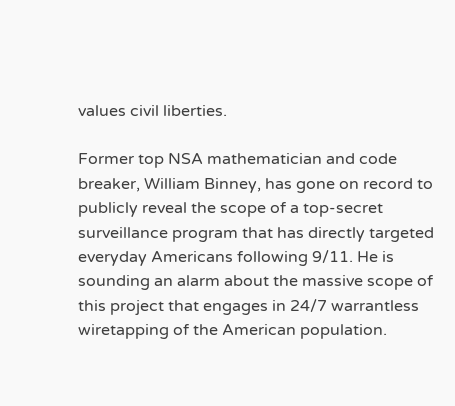values civil liberties.

Former top NSA mathematician and code breaker, William Binney, has gone on record to publicly reveal the scope of a top-secret surveillance program that has directly targeted everyday Americans following 9/11. He is sounding an alarm about the massive scope of this project that engages in 24/7 warrantless wiretapping of the American population.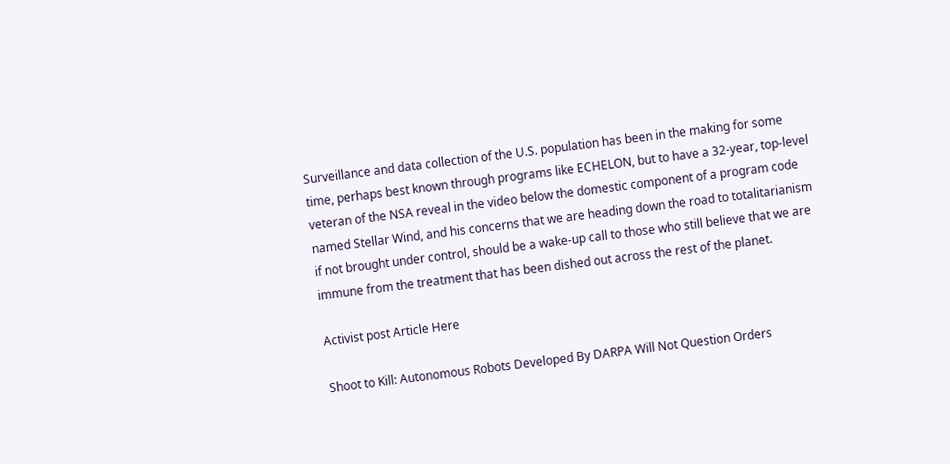Surveillance and data collection of the U.S. population has been in the making for some time, perhaps best known through programs like ECHELON, but to have a 32-year, top-level veteran of the NSA reveal in the video below the domestic component of a program code named Stellar Wind, and his concerns that we are heading down the road to totalitarianism if not brought under control, should be a wake-up call to those who still believe that we are immune from the treatment that has been dished out across the rest of the planet.

Activist post Article Here

Shoot to Kill: Autonomous Robots Developed By DARPA Will Not Question Orders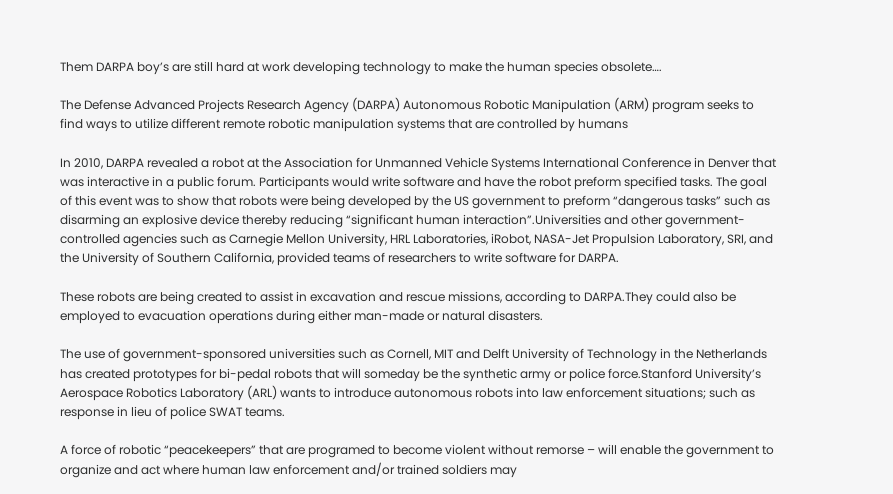Them DARPA boy’s are still hard at work developing technology to make the human species obsolete….

The Defense Advanced Projects Research Agency (DARPA) Autonomous Robotic Manipulation (ARM) program seeks to find ways to utilize different remote robotic manipulation systems that are controlled by humans

In 2010, DARPA revealed a robot at the Association for Unmanned Vehicle Systems International Conference in Denver that was interactive in a public forum. Participants would write software and have the robot preform specified tasks. The goal of this event was to show that robots were being developed by the US government to preform “dangerous tasks” such as disarming an explosive device thereby reducing “significant human interaction”.Universities and other government-controlled agencies such as Carnegie Mellon University, HRL Laboratories, iRobot, NASA-Jet Propulsion Laboratory, SRI, and the University of Southern California, provided teams of researchers to write software for DARPA.

These robots are being created to assist in excavation and rescue missions, according to DARPA.They could also be employed to evacuation operations during either man-made or natural disasters.

The use of government-sponsored universities such as Cornell, MIT and Delft University of Technology in the Netherlands has created prototypes for bi-pedal robots that will someday be the synthetic army or police force.Stanford University’s Aerospace Robotics Laboratory (ARL) wants to introduce autonomous robots into law enforcement situations; such as response in lieu of police SWAT teams.

A force of robotic “peacekeepers” that are programed to become violent without remorse – will enable the government to organize and act where human law enforcement and/or trained soldiers may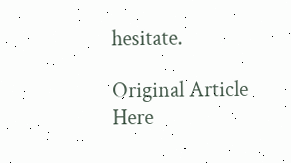hesitate.

Original Article Here